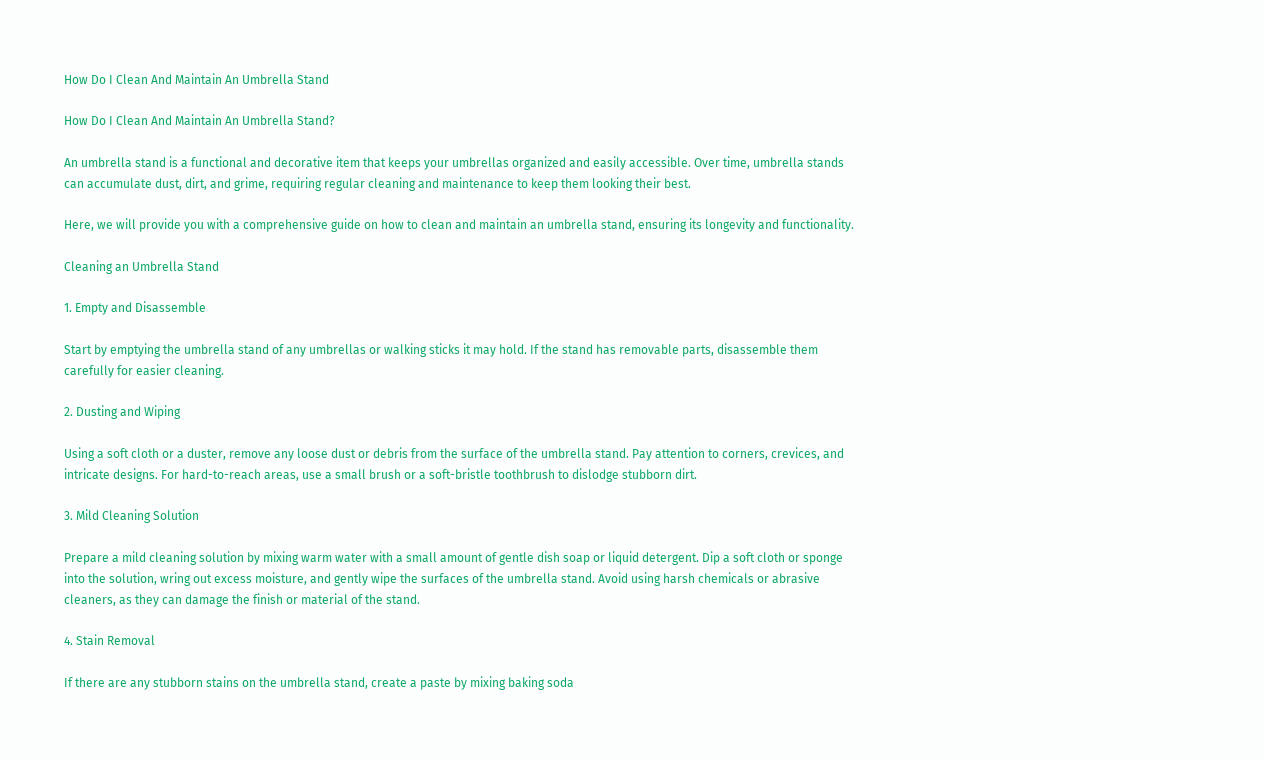How Do I Clean And Maintain An Umbrella Stand

How Do I Clean And Maintain An Umbrella Stand?

An umbrella stand is a functional and decorative item that keeps your umbrellas organized and easily accessible. Over time, umbrella stands can accumulate dust, dirt, and grime, requiring regular cleaning and maintenance to keep them looking their best.

Here, we will provide you with a comprehensive guide on how to clean and maintain an umbrella stand, ensuring its longevity and functionality.

Cleaning an Umbrella Stand

1. Empty and Disassemble

Start by emptying the umbrella stand of any umbrellas or walking sticks it may hold. If the stand has removable parts, disassemble them carefully for easier cleaning.

2. Dusting and Wiping

Using a soft cloth or a duster, remove any loose dust or debris from the surface of the umbrella stand. Pay attention to corners, crevices, and intricate designs. For hard-to-reach areas, use a small brush or a soft-bristle toothbrush to dislodge stubborn dirt.

3. Mild Cleaning Solution

Prepare a mild cleaning solution by mixing warm water with a small amount of gentle dish soap or liquid detergent. Dip a soft cloth or sponge into the solution, wring out excess moisture, and gently wipe the surfaces of the umbrella stand. Avoid using harsh chemicals or abrasive cleaners, as they can damage the finish or material of the stand.

4. Stain Removal

If there are any stubborn stains on the umbrella stand, create a paste by mixing baking soda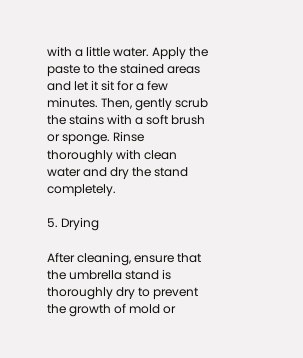with a little water. Apply the paste to the stained areas and let it sit for a few minutes. Then, gently scrub the stains with a soft brush or sponge. Rinse thoroughly with clean water and dry the stand completely.

5. Drying

After cleaning, ensure that the umbrella stand is thoroughly dry to prevent the growth of mold or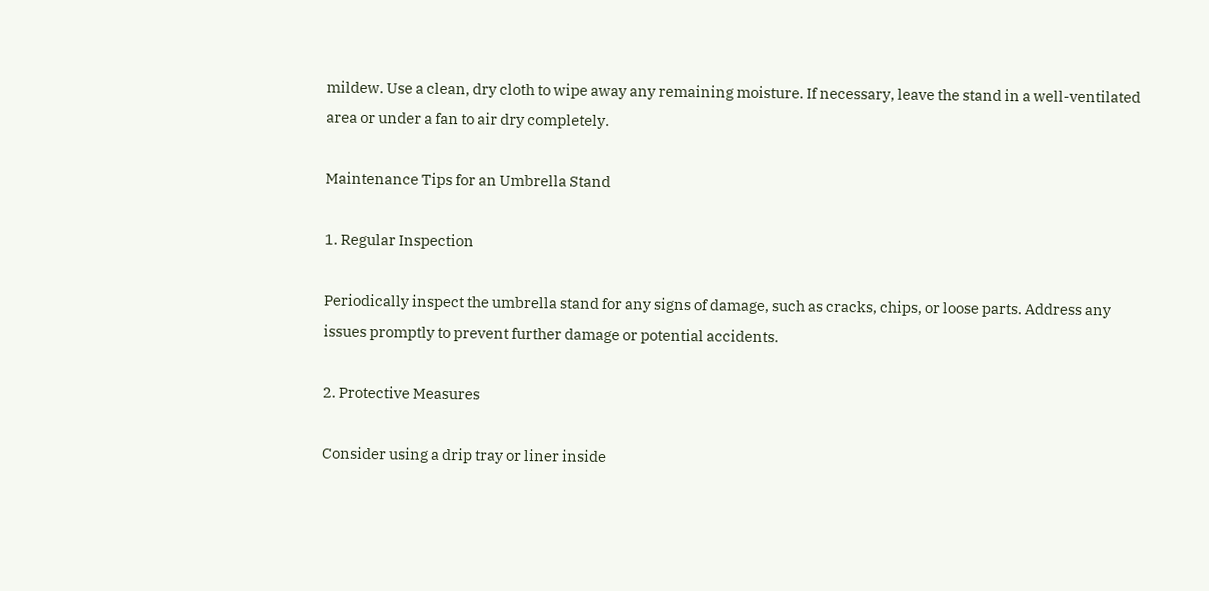mildew. Use a clean, dry cloth to wipe away any remaining moisture. If necessary, leave the stand in a well-ventilated area or under a fan to air dry completely.

Maintenance Tips for an Umbrella Stand

1. Regular Inspection

Periodically inspect the umbrella stand for any signs of damage, such as cracks, chips, or loose parts. Address any issues promptly to prevent further damage or potential accidents.

2. Protective Measures

Consider using a drip tray or liner inside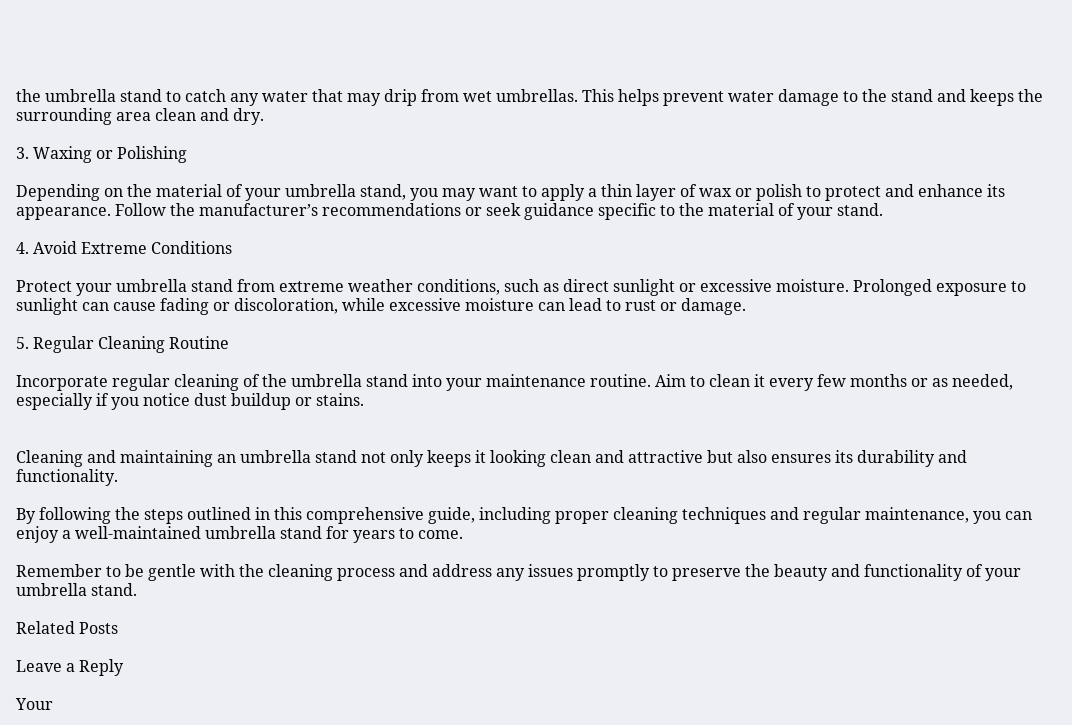the umbrella stand to catch any water that may drip from wet umbrellas. This helps prevent water damage to the stand and keeps the surrounding area clean and dry.

3. Waxing or Polishing

Depending on the material of your umbrella stand, you may want to apply a thin layer of wax or polish to protect and enhance its appearance. Follow the manufacturer’s recommendations or seek guidance specific to the material of your stand.

4. Avoid Extreme Conditions

Protect your umbrella stand from extreme weather conditions, such as direct sunlight or excessive moisture. Prolonged exposure to sunlight can cause fading or discoloration, while excessive moisture can lead to rust or damage.

5. Regular Cleaning Routine

Incorporate regular cleaning of the umbrella stand into your maintenance routine. Aim to clean it every few months or as needed, especially if you notice dust buildup or stains.


Cleaning and maintaining an umbrella stand not only keeps it looking clean and attractive but also ensures its durability and functionality.

By following the steps outlined in this comprehensive guide, including proper cleaning techniques and regular maintenance, you can enjoy a well-maintained umbrella stand for years to come.

Remember to be gentle with the cleaning process and address any issues promptly to preserve the beauty and functionality of your umbrella stand.

Related Posts

Leave a Reply

Your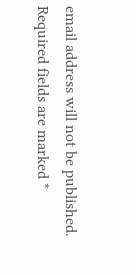email address will not be published. Required fields are marked *